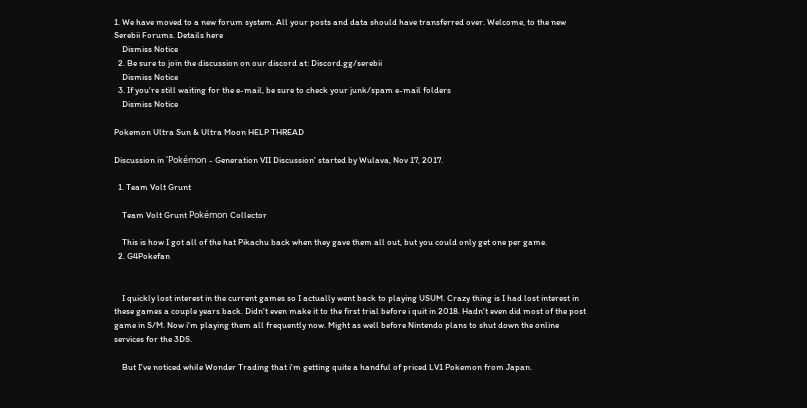1. We have moved to a new forum system. All your posts and data should have transferred over. Welcome, to the new Serebii Forums. Details here
    Dismiss Notice
  2. Be sure to join the discussion on our discord at: Discord.gg/serebii
    Dismiss Notice
  3. If you're still waiting for the e-mail, be sure to check your junk/spam e-mail folders
    Dismiss Notice

Pokemon Ultra Sun & Ultra Moon HELP THREAD

Discussion in 'Pokémon - Generation VII Discussion' started by Wulava, Nov 17, 2017.

  1. Team Volt Grunt

    Team Volt Grunt Pokémon Collector

    This is how I got all of the hat Pikachu back when they gave them all out, but you could only get one per game.
  2. G4Pokefan


    I quickly lost interest in the current games so I actually went back to playing USUM. Crazy thing is I had lost interest in these games a couple years back. Didn't even make it to the first trial before i quit in 2018. Hadn't even did most of the post game in S/M. Now i'm playing them all frequently now. Might as well before Nintendo plans to shut down the online services for the 3DS.

    But I've noticed while Wonder Trading that i'm getting quite a handful of priced LV1 Pokemon from Japan.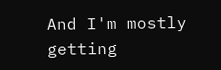And I'm mostly getting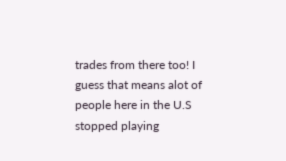trades from there too! I guess that means alot of people here in the U.S stopped playing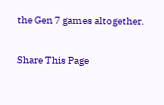the Gen 7 games altogether.

Share This Page